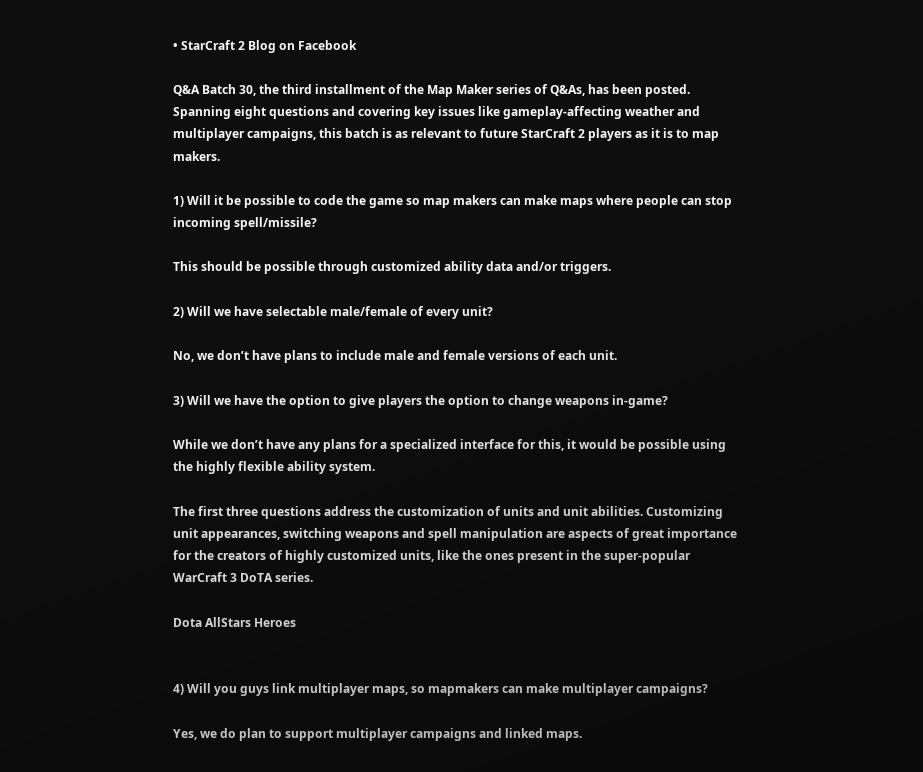• StarCraft 2 Blog on Facebook

Q&A Batch 30, the third installment of the Map Maker series of Q&As, has been posted. Spanning eight questions and covering key issues like gameplay-affecting weather and multiplayer campaigns, this batch is as relevant to future StarCraft 2 players as it is to map makers.

1) Will it be possible to code the game so map makers can make maps where people can stop incoming spell/missile?

This should be possible through customized ability data and/or triggers.

2) Will we have selectable male/female of every unit?

No, we don’t have plans to include male and female versions of each unit.

3) Will we have the option to give players the option to change weapons in-game?

While we don’t have any plans for a specialized interface for this, it would be possible using the highly flexible ability system.

The first three questions address the customization of units and unit abilities. Customizing unit appearances, switching weapons and spell manipulation are aspects of great importance for the creators of highly customized units, like the ones present in the super-popular WarCraft 3 DoTA series.

Dota AllStars Heroes


4) Will you guys link multiplayer maps, so mapmakers can make multiplayer campaigns?

Yes, we do plan to support multiplayer campaigns and linked maps.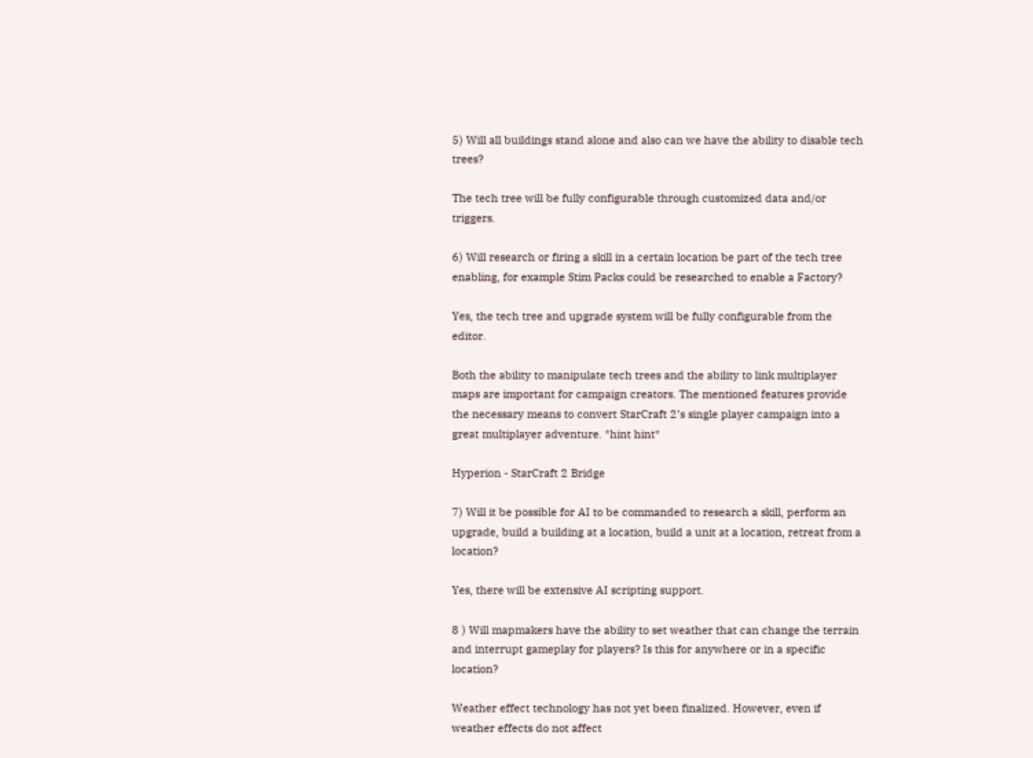5) Will all buildings stand alone and also can we have the ability to disable tech trees?

The tech tree will be fully configurable through customized data and/or triggers.

6) Will research or firing a skill in a certain location be part of the tech tree enabling, for example Stim Packs could be researched to enable a Factory?

Yes, the tech tree and upgrade system will be fully configurable from the editor.

Both the ability to manipulate tech trees and the ability to link multiplayer maps are important for campaign creators. The mentioned features provide the necessary means to convert StarCraft 2’s single player campaign into a great multiplayer adventure. *hint hint*

Hyperion - StarCraft 2 Bridge

7) Will it be possible for AI to be commanded to research a skill, perform an upgrade, build a building at a location, build a unit at a location, retreat from a location?

Yes, there will be extensive AI scripting support.

8 ) Will mapmakers have the ability to set weather that can change the terrain and interrupt gameplay for players? Is this for anywhere or in a specific location?

Weather effect technology has not yet been finalized. However, even if weather effects do not affect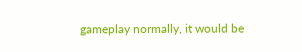gameplay normally, it would be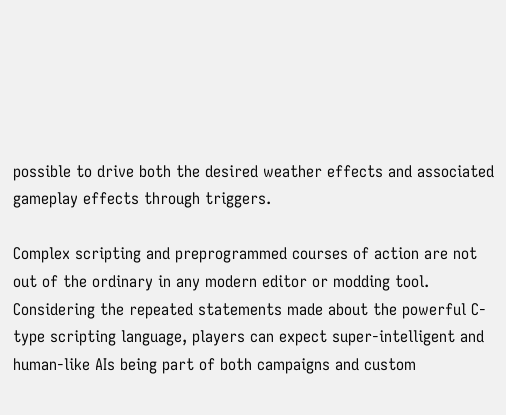possible to drive both the desired weather effects and associated gameplay effects through triggers.

Complex scripting and preprogrammed courses of action are not out of the ordinary in any modern editor or modding tool. Considering the repeated statements made about the powerful C-type scripting language, players can expect super-intelligent and human-like AIs being part of both campaigns and custom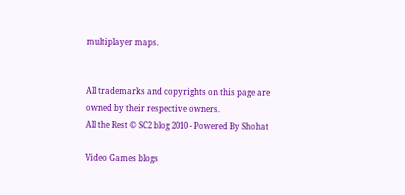multiplayer maps.


All trademarks and copyrights on this page are owned by their respective owners.
All the Rest © SC2 blog 2010 - Powered By Shohat

Video Games blogs